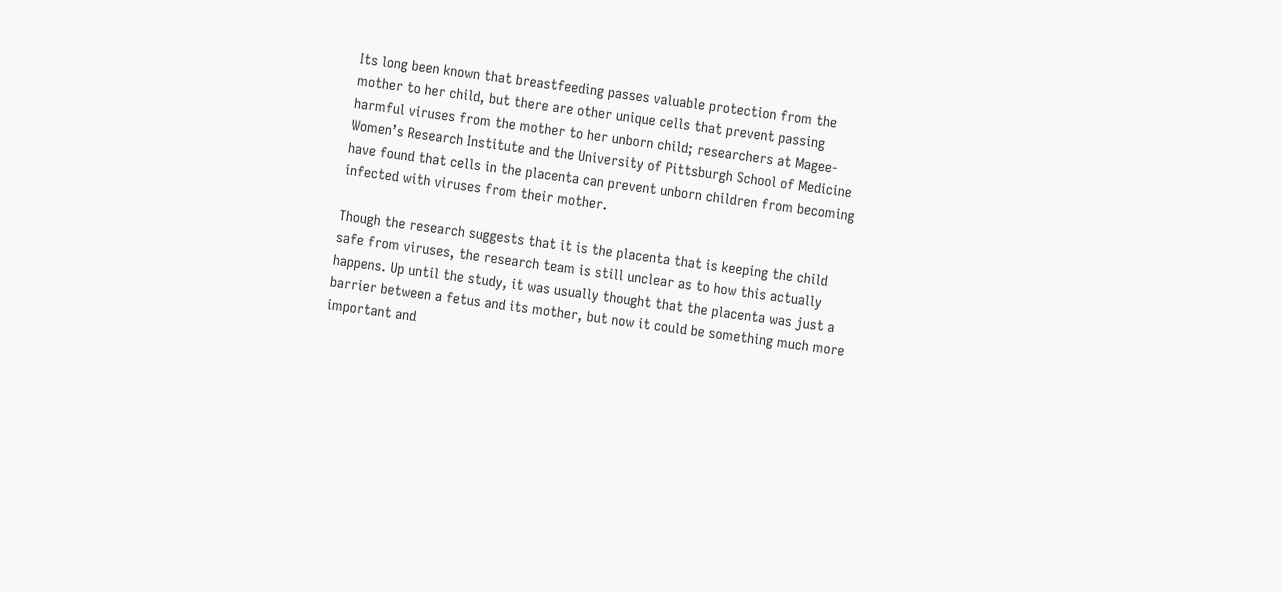Its long been known that breastfeeding passes valuable protection from the mother to her child, but there are other unique cells that prevent passing harmful viruses from the mother to her unborn child; researchers at Magee-Women’s Research Institute and the University of Pittsburgh School of Medicine have found that cells in the placenta can prevent unborn children from becoming infected with viruses from their mother.

Though the research suggests that it is the placenta that is keeping the child safe from viruses, the research team is still unclear as to how this actually happens. Up until the study, it was usually thought that the placenta was just a barrier between a fetus and its mother, but now it could be something much more important and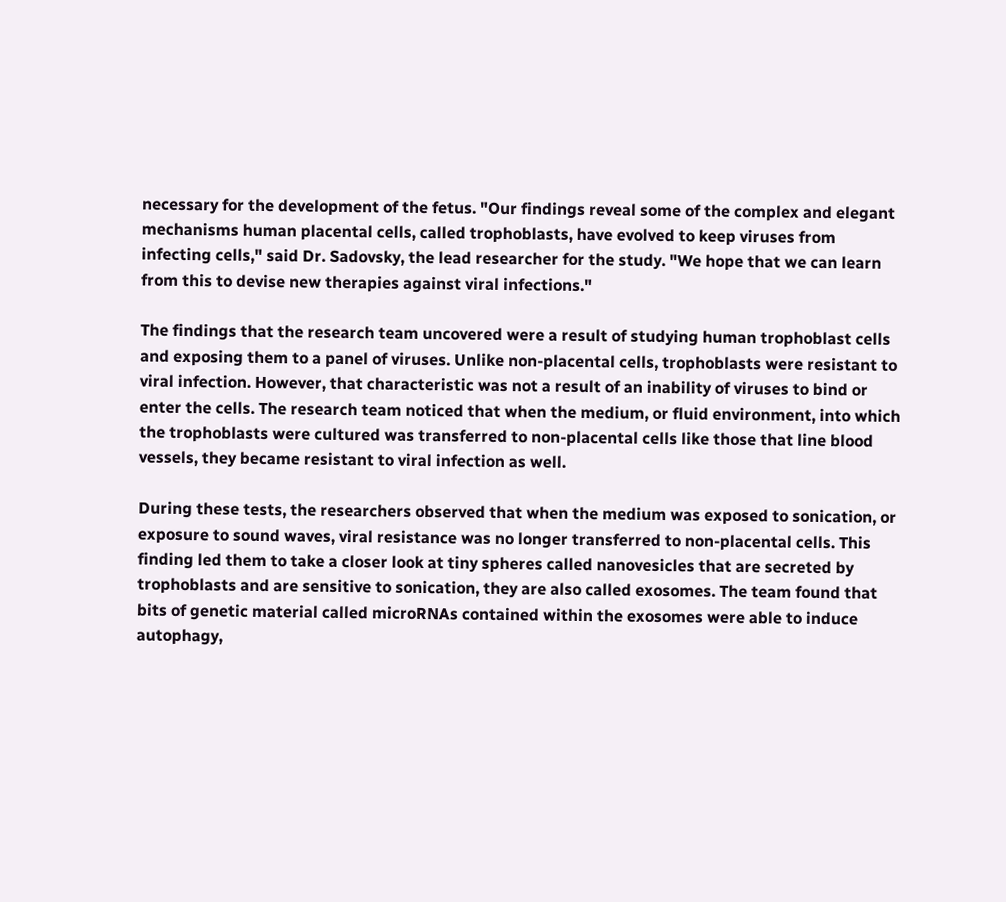necessary for the development of the fetus. "Our findings reveal some of the complex and elegant mechanisms human placental cells, called trophoblasts, have evolved to keep viruses from infecting cells," said Dr. Sadovsky, the lead researcher for the study. "We hope that we can learn from this to devise new therapies against viral infections."

The findings that the research team uncovered were a result of studying human trophoblast cells and exposing them to a panel of viruses. Unlike non-placental cells, trophoblasts were resistant to viral infection. However, that characteristic was not a result of an inability of viruses to bind or enter the cells. The research team noticed that when the medium, or fluid environment, into which the trophoblasts were cultured was transferred to non-placental cells like those that line blood vessels, they became resistant to viral infection as well.

During these tests, the researchers observed that when the medium was exposed to sonication, or exposure to sound waves, viral resistance was no longer transferred to non-placental cells. This finding led them to take a closer look at tiny spheres called nanovesicles that are secreted by trophoblasts and are sensitive to sonication, they are also called exosomes. The team found that bits of genetic material called microRNAs contained within the exosomes were able to induce autophagy,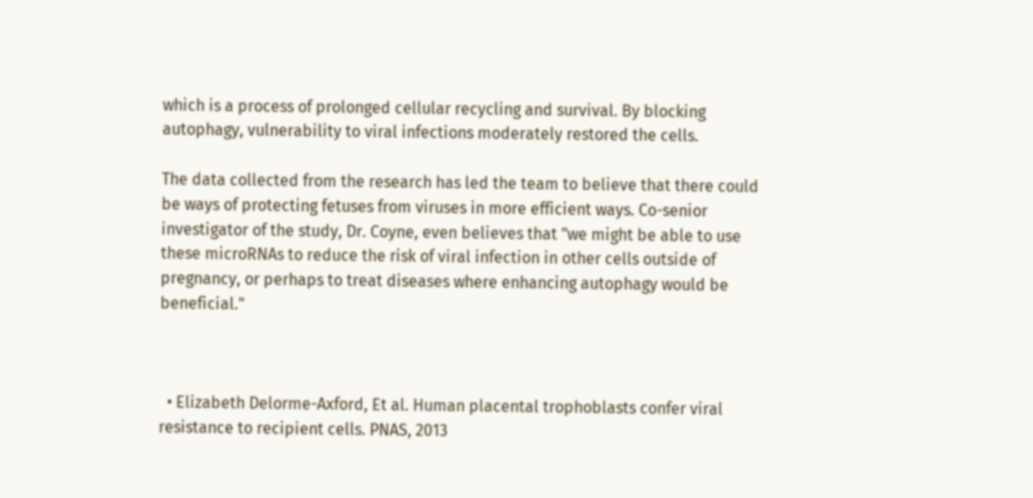which is a process of prolonged cellular recycling and survival. By blocking autophagy, vulnerability to viral infections moderately restored the cells.

The data collected from the research has led the team to believe that there could be ways of protecting fetuses from viruses in more efficient ways. Co-senior investigator of the study, Dr. Coyne, even believes that "we might be able to use these microRNAs to reduce the risk of viral infection in other cells outside of pregnancy, or perhaps to treat diseases where enhancing autophagy would be beneficial."



  • Elizabeth Delorme-Axford, Et al. Human placental trophoblasts confer viral resistance to recipient cells. PNAS, 2013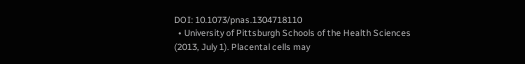DOI: 10.1073/pnas.1304718110
  • University of Pittsburgh Schools of the Health Sciences (2013, July 1). Placental cells may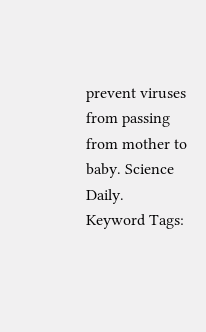prevent viruses from passing from mother to baby. Science Daily.
Keyword Tags: